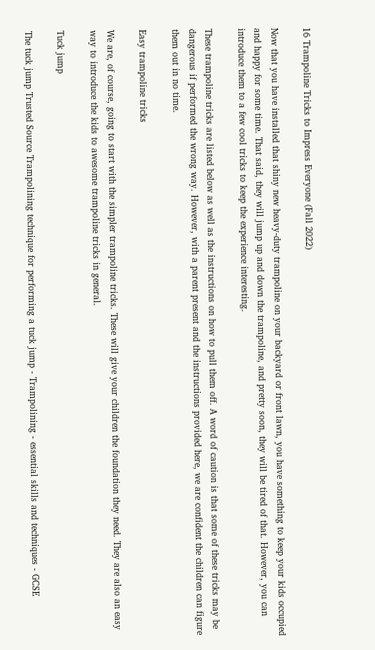16 Trampoline Tricks to Impress Everyone (Fall 2022)

Now that you have installed that shiny new heavy-duty trampoline on your backyard or front lawn, you have something to keep your kids occupied and happy for some time. That said, they will jump up and down the trampoline, and pretty soon, they will be tired of that. However, you can introduce them to a few cool tricks to keep the experience interesting.

These trampoline tricks are listed below as well as the instructions on how to pull them off. A word of caution is that some of these tricks may be dangerous if performed the wrong way. However, with a parent present and the instructions provided here, we are confident the children can figure them out in no time.

Easy trampoline tricks

We are, of course, going to start with the simpler trampoline tricks. These will give your children the foundation they need. They are also an easy way to introduce the kids to awesome trampoline tricks in general.

Tuck jump

The tuck jump Trusted Source Trampolining technique for performing a tuck jump - Trampolining - essential skills and techniques - GCSE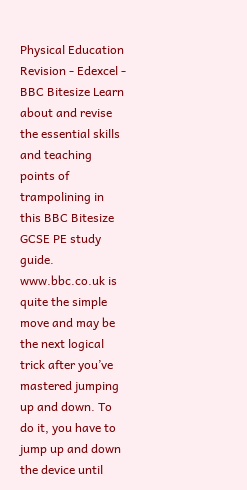Physical Education Revision - Edexcel - BBC Bitesize Learn about and revise the essential skills and teaching points of trampolining in this BBC Bitesize GCSE PE study guide. www.bbc.co.uk is quite the simple move and may be the next logical trick after you’ve mastered jumping up and down. To do it, you have to jump up and down the device until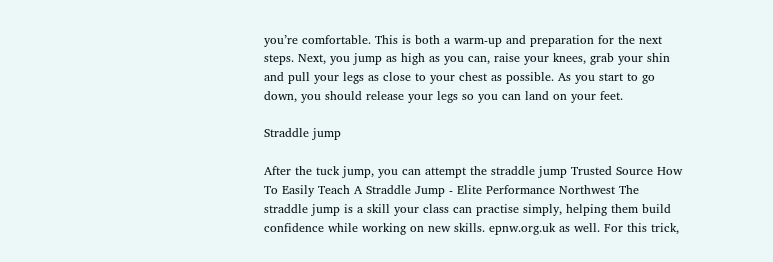you’re comfortable. This is both a warm-up and preparation for the next steps. Next, you jump as high as you can, raise your knees, grab your shin and pull your legs as close to your chest as possible. As you start to go down, you should release your legs so you can land on your feet.

Straddle jump

After the tuck jump, you can attempt the straddle jump Trusted Source How To Easily Teach A Straddle Jump - Elite Performance Northwest The straddle jump is a skill your class can practise simply, helping them build confidence while working on new skills. epnw.org.uk as well. For this trick,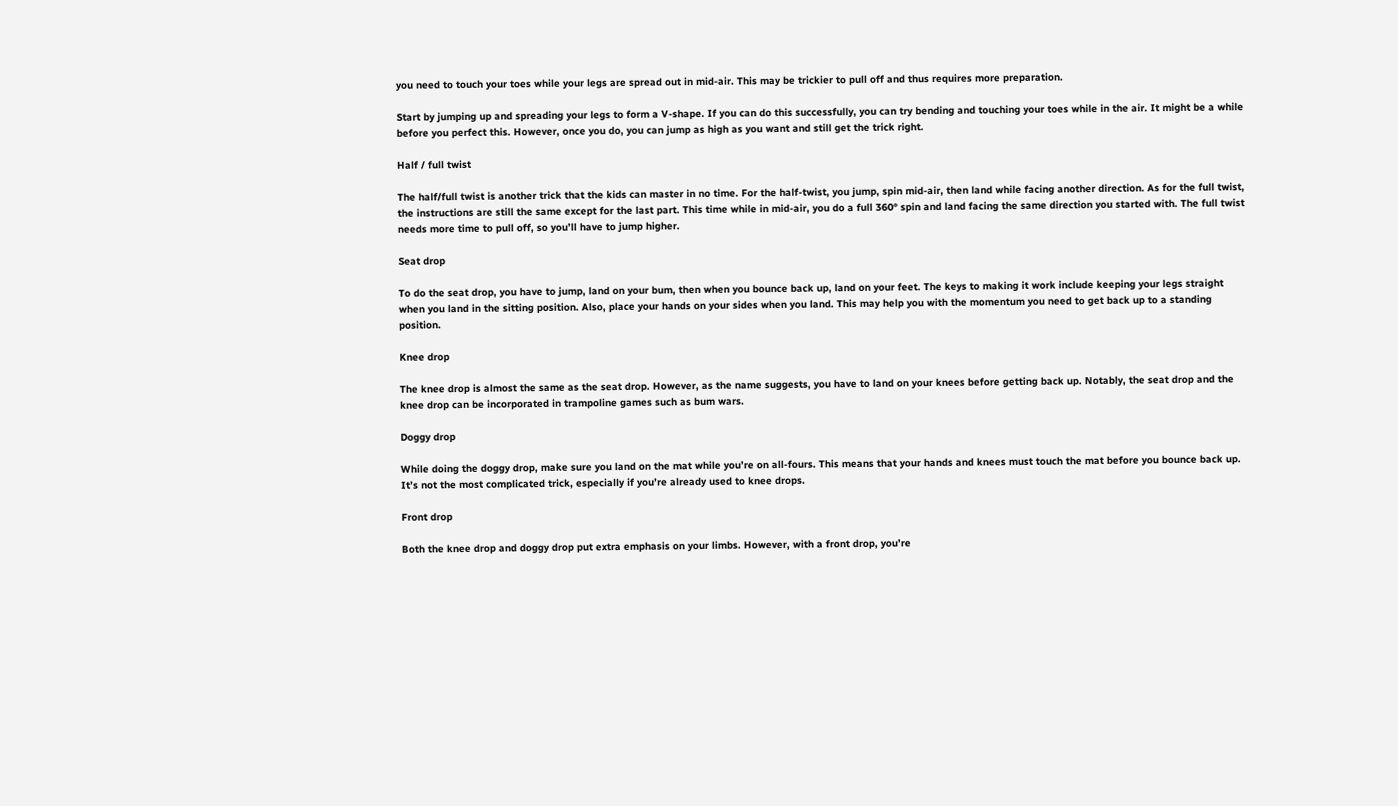you need to touch your toes while your legs are spread out in mid-air. This may be trickier to pull off and thus requires more preparation.

Start by jumping up and spreading your legs to form a V-shape. If you can do this successfully, you can try bending and touching your toes while in the air. It might be a while before you perfect this. However, once you do, you can jump as high as you want and still get the trick right.

Half / full twist

The half/full twist is another trick that the kids can master in no time. For the half-twist, you jump, spin mid-air, then land while facing another direction. As for the full twist, the instructions are still the same except for the last part. This time while in mid-air, you do a full 360° spin and land facing the same direction you started with. The full twist needs more time to pull off, so you’ll have to jump higher.

Seat drop

To do the seat drop, you have to jump, land on your bum, then when you bounce back up, land on your feet. The keys to making it work include keeping your legs straight when you land in the sitting position. Also, place your hands on your sides when you land. This may help you with the momentum you need to get back up to a standing position.

Knee drop

The knee drop is almost the same as the seat drop. However, as the name suggests, you have to land on your knees before getting back up. Notably, the seat drop and the knee drop can be incorporated in trampoline games such as bum wars.

Doggy drop

While doing the doggy drop, make sure you land on the mat while you’re on all-fours. This means that your hands and knees must touch the mat before you bounce back up. It’s not the most complicated trick, especially if you’re already used to knee drops.

Front drop

Both the knee drop and doggy drop put extra emphasis on your limbs. However, with a front drop, you’re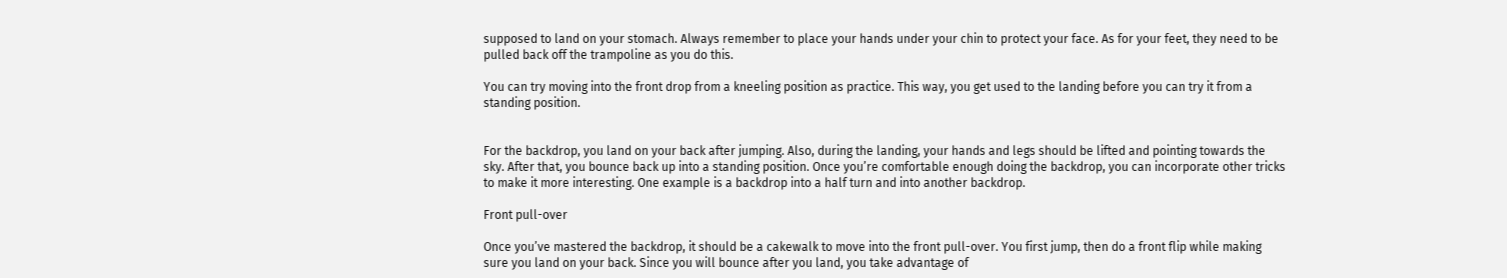supposed to land on your stomach. Always remember to place your hands under your chin to protect your face. As for your feet, they need to be pulled back off the trampoline as you do this.

You can try moving into the front drop from a kneeling position as practice. This way, you get used to the landing before you can try it from a standing position.


For the backdrop, you land on your back after jumping. Also, during the landing, your hands and legs should be lifted and pointing towards the sky. After that, you bounce back up into a standing position. Once you’re comfortable enough doing the backdrop, you can incorporate other tricks to make it more interesting. One example is a backdrop into a half turn and into another backdrop.

Front pull-over

Once you’ve mastered the backdrop, it should be a cakewalk to move into the front pull-over. You first jump, then do a front flip while making sure you land on your back. Since you will bounce after you land, you take advantage of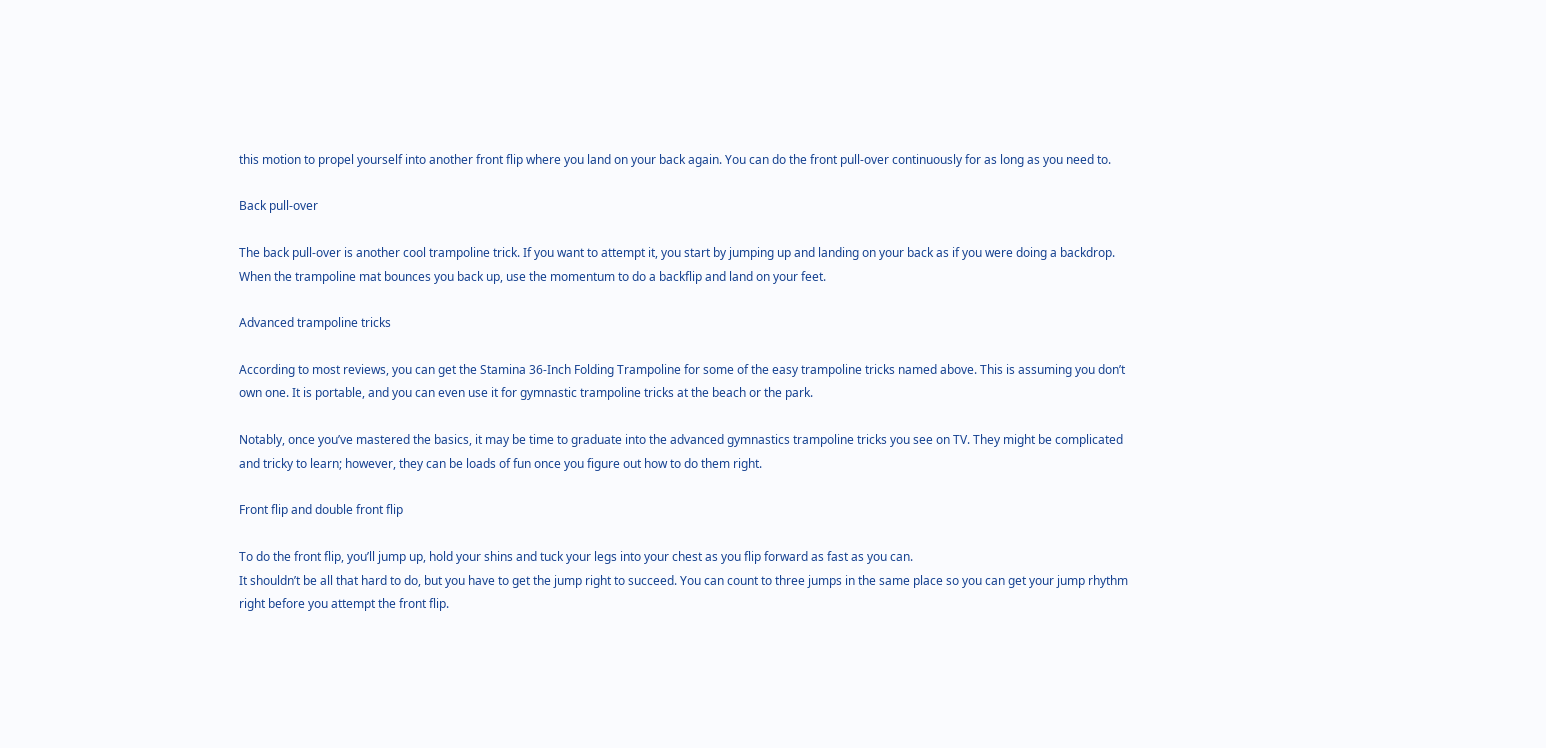this motion to propel yourself into another front flip where you land on your back again. You can do the front pull-over continuously for as long as you need to.

Back pull-over

The back pull-over is another cool trampoline trick. If you want to attempt it, you start by jumping up and landing on your back as if you were doing a backdrop. When the trampoline mat bounces you back up, use the momentum to do a backflip and land on your feet.

Advanced trampoline tricks

According to most reviews, you can get the Stamina 36-Inch Folding Trampoline for some of the easy trampoline tricks named above. This is assuming you don’t own one. It is portable, and you can even use it for gymnastic trampoline tricks at the beach or the park.

Notably, once you’ve mastered the basics, it may be time to graduate into the advanced gymnastics trampoline tricks you see on TV. They might be complicated and tricky to learn; however, they can be loads of fun once you figure out how to do them right.

Front flip and double front flip

To do the front flip, you’ll jump up, hold your shins and tuck your legs into your chest as you flip forward as fast as you can.
It shouldn’t be all that hard to do, but you have to get the jump right to succeed. You can count to three jumps in the same place so you can get your jump rhythm right before you attempt the front flip.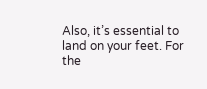Also, it’s essential to land on your feet. For the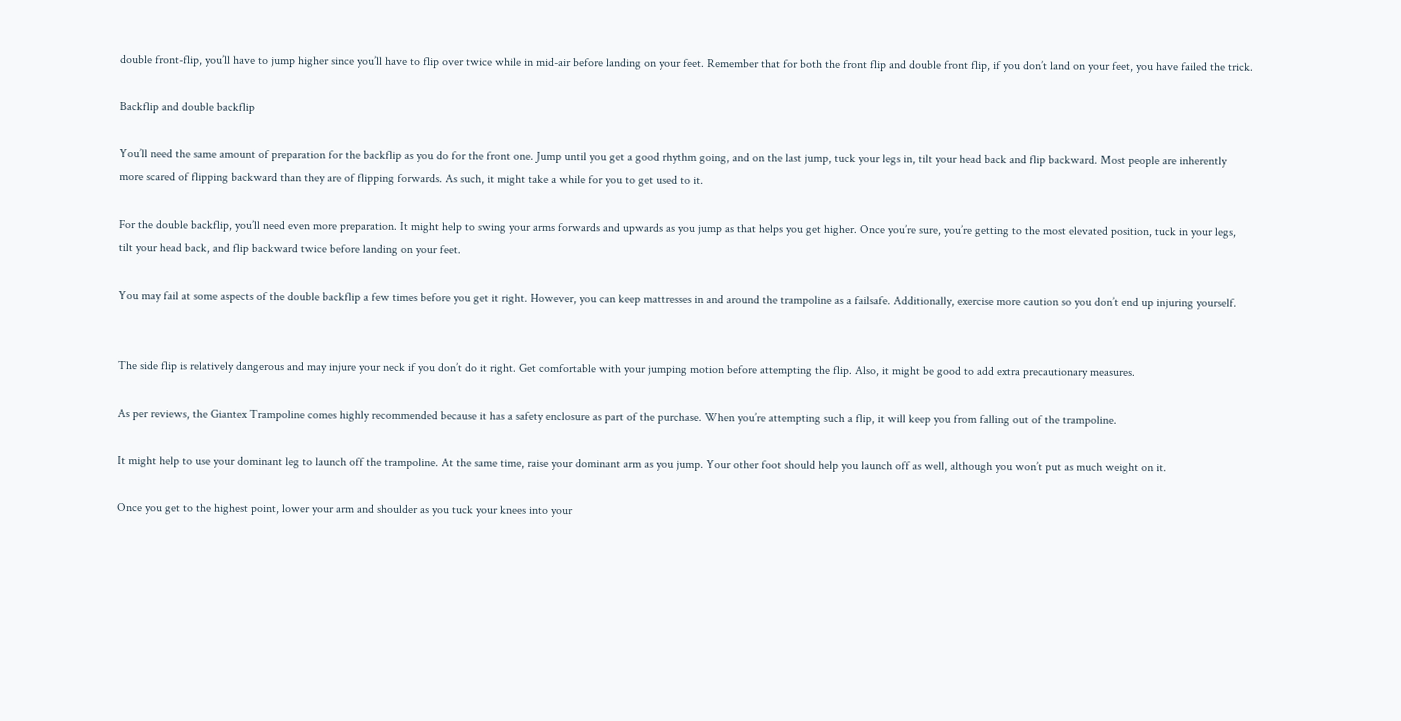double front-flip, you’ll have to jump higher since you’ll have to flip over twice while in mid-air before landing on your feet. Remember that for both the front flip and double front flip, if you don’t land on your feet, you have failed the trick.

Backflip and double backflip

You’ll need the same amount of preparation for the backflip as you do for the front one. Jump until you get a good rhythm going, and on the last jump, tuck your legs in, tilt your head back and flip backward. Most people are inherently more scared of flipping backward than they are of flipping forwards. As such, it might take a while for you to get used to it.

For the double backflip, you’ll need even more preparation. It might help to swing your arms forwards and upwards as you jump as that helps you get higher. Once you’re sure, you’re getting to the most elevated position, tuck in your legs, tilt your head back, and flip backward twice before landing on your feet.

You may fail at some aspects of the double backflip a few times before you get it right. However, you can keep mattresses in and around the trampoline as a failsafe. Additionally, exercise more caution so you don’t end up injuring yourself.


The side flip is relatively dangerous and may injure your neck if you don’t do it right. Get comfortable with your jumping motion before attempting the flip. Also, it might be good to add extra precautionary measures.

As per reviews, the Giantex Trampoline comes highly recommended because it has a safety enclosure as part of the purchase. When you’re attempting such a flip, it will keep you from falling out of the trampoline.

It might help to use your dominant leg to launch off the trampoline. At the same time, raise your dominant arm as you jump. Your other foot should help you launch off as well, although you won’t put as much weight on it.

Once you get to the highest point, lower your arm and shoulder as you tuck your knees into your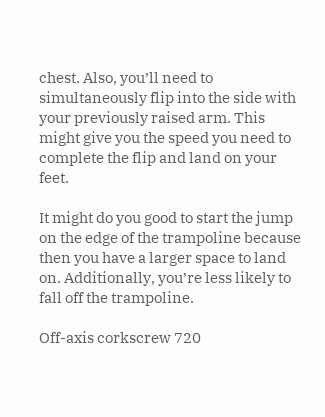chest. Also, you’ll need to simultaneously flip into the side with your previously raised arm. This might give you the speed you need to complete the flip and land on your feet.

It might do you good to start the jump on the edge of the trampoline because then you have a larger space to land on. Additionally, you’re less likely to fall off the trampoline.

Off-axis corkscrew 720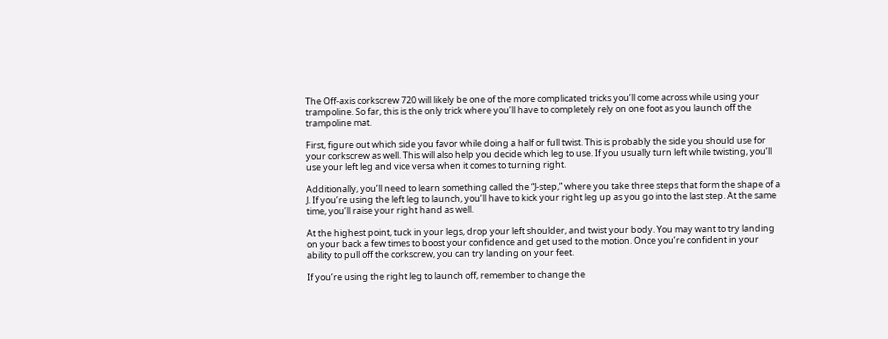The Off-axis corkscrew 720 will likely be one of the more complicated tricks you’ll come across while using your trampoline. So far, this is the only trick where you’ll have to completely rely on one foot as you launch off the trampoline mat.

First, figure out which side you favor while doing a half or full twist. This is probably the side you should use for your corkscrew as well. This will also help you decide which leg to use. If you usually turn left while twisting, you’ll use your left leg and vice versa when it comes to turning right.

Additionally, you’ll need to learn something called the “J-step,” where you take three steps that form the shape of a J. If you’re using the left leg to launch, you’ll have to kick your right leg up as you go into the last step. At the same time, you’ll raise your right hand as well.

At the highest point, tuck in your legs, drop your left shoulder, and twist your body. You may want to try landing on your back a few times to boost your confidence and get used to the motion. Once you’re confident in your ability to pull off the corkscrew, you can try landing on your feet.

If you’re using the right leg to launch off, remember to change the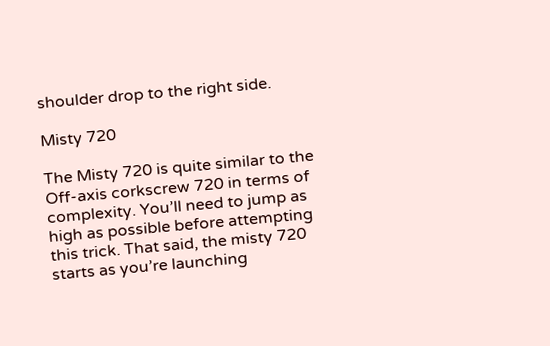shoulder drop to the right side.

Misty 720

The Misty 720 is quite similar to the Off-axis corkscrew 720 in terms of complexity. You’ll need to jump as high as possible before attempting this trick. That said, the misty 720 starts as you’re launching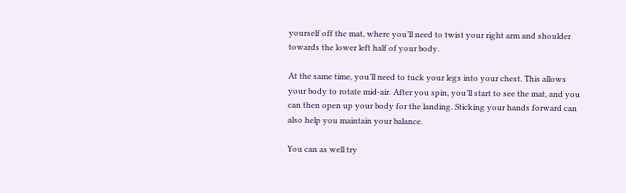yourself off the mat, where you’ll need to twist your right arm and shoulder towards the lower left half of your body.

At the same time, you’ll need to tuck your legs into your chest. This allows your body to rotate mid-air. After you spin, you’ll start to see the mat, and you can then open up your body for the landing. Sticking your hands forward can also help you maintain your balance.

You can as well try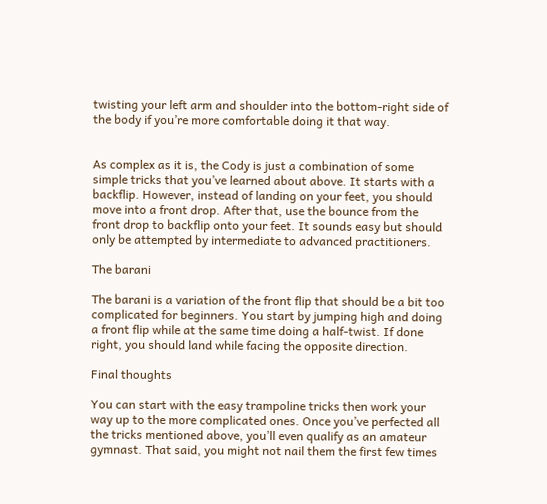twisting your left arm and shoulder into the bottom-right side of the body if you’re more comfortable doing it that way.


As complex as it is, the Cody is just a combination of some simple tricks that you’ve learned about above. It starts with a backflip. However, instead of landing on your feet, you should move into a front drop. After that, use the bounce from the front drop to backflip onto your feet. It sounds easy but should only be attempted by intermediate to advanced practitioners.

The barani

The barani is a variation of the front flip that should be a bit too complicated for beginners. You start by jumping high and doing a front flip while at the same time doing a half-twist. If done right, you should land while facing the opposite direction.

Final thoughts

You can start with the easy trampoline tricks then work your way up to the more complicated ones. Once you’ve perfected all the tricks mentioned above, you’ll even qualify as an amateur gymnast. That said, you might not nail them the first few times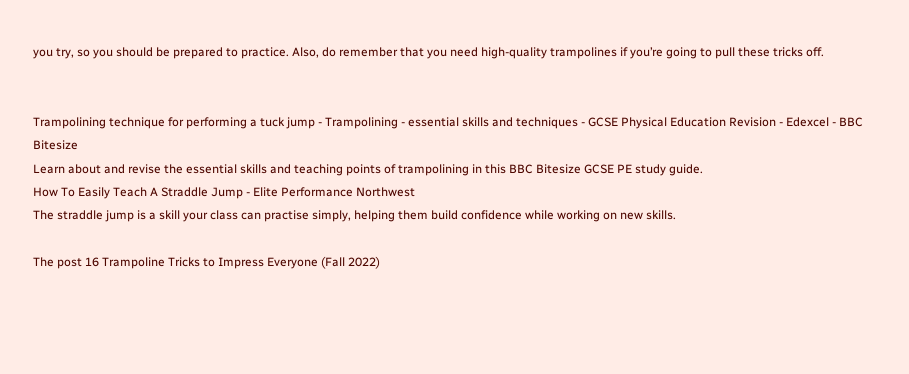you try, so you should be prepared to practice. Also, do remember that you need high-quality trampolines if you’re going to pull these tricks off.


Trampolining technique for performing a tuck jump - Trampolining - essential skills and techniques - GCSE Physical Education Revision - Edexcel - BBC Bitesize
Learn about and revise the essential skills and teaching points of trampolining in this BBC Bitesize GCSE PE study guide.
How To Easily Teach A Straddle Jump - Elite Performance Northwest
The straddle jump is a skill your class can practise simply, helping them build confidence while working on new skills.

The post 16 Trampoline Tricks to Impress Everyone (Fall 2022)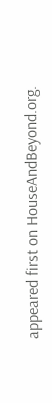appeared first on HouseAndBeyond.org.